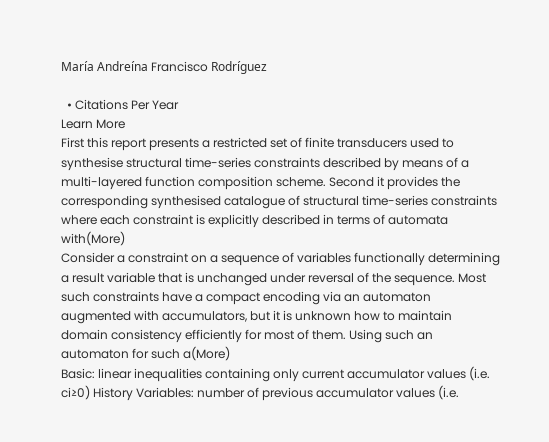María Andreína Francisco Rodríguez

  • Citations Per Year
Learn More
First this report presents a restricted set of finite transducers used to synthesise structural time-series constraints described by means of a multi-layered function composition scheme. Second it provides the corresponding synthesised catalogue of structural time-series constraints where each constraint is explicitly described in terms of automata with(More)
Consider a constraint on a sequence of variables functionally determining a result variable that is unchanged under reversal of the sequence. Most such constraints have a compact encoding via an automaton augmented with accumulators, but it is unknown how to maintain domain consistency efficiently for most of them. Using such an automaton for such a(More)
Basic: linear inequalities containing only current accumulator values (i.e. ci≥0) History Variables: number of previous accumulator values (i.e.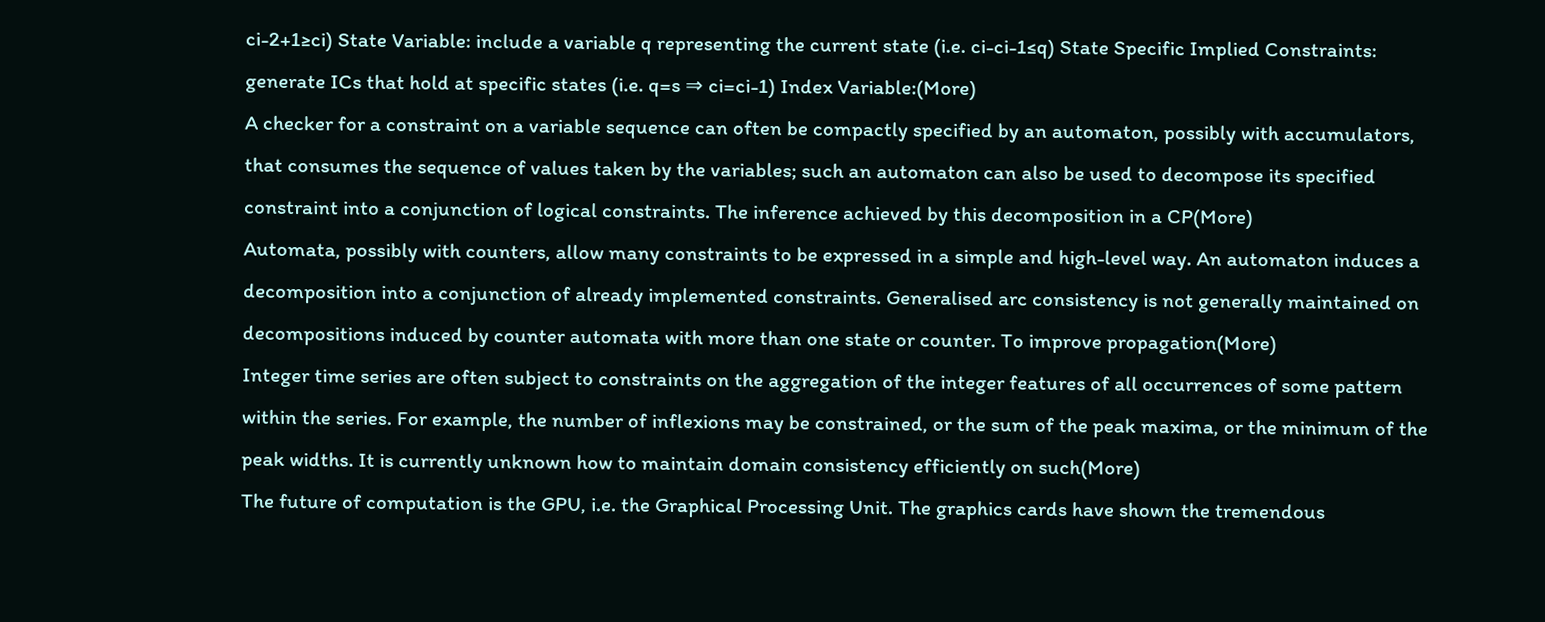ci-2+1≥ci) State Variable: include a variable q representing the current state (i.e. ci-ci-1≤q) State Specific Implied Constraints: generate ICs that hold at specific states (i.e. q=s ⇒ ci=ci-1) Index Variable:(More)
A checker for a constraint on a variable sequence can often be compactly specified by an automaton, possibly with accumulators, that consumes the sequence of values taken by the variables; such an automaton can also be used to decompose its specified constraint into a conjunction of logical constraints. The inference achieved by this decomposition in a CP(More)
Automata, possibly with counters, allow many constraints to be expressed in a simple and high-level way. An automaton induces a decomposition into a conjunction of already implemented constraints. Generalised arc consistency is not generally maintained on decompositions induced by counter automata with more than one state or counter. To improve propagation(More)
Integer time series are often subject to constraints on the aggregation of the integer features of all occurrences of some pattern within the series. For example, the number of inflexions may be constrained, or the sum of the peak maxima, or the minimum of the peak widths. It is currently unknown how to maintain domain consistency efficiently on such(More)
The future of computation is the GPU, i.e. the Graphical Processing Unit. The graphics cards have shown the tremendous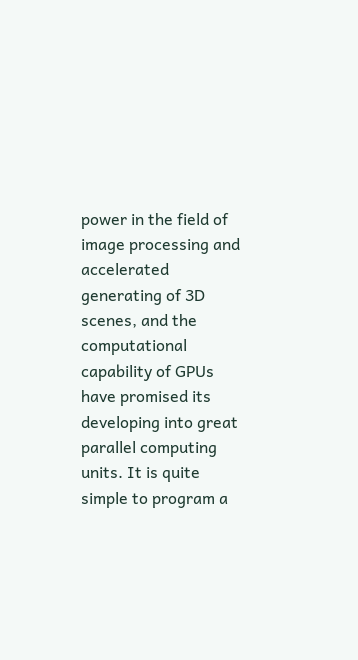power in the field of image processing and accelerated generating of 3D scenes, and the computational capability of GPUs have promised its developing into great parallel computing units. It is quite simple to program a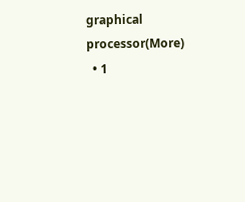graphical processor(More)
  • 1